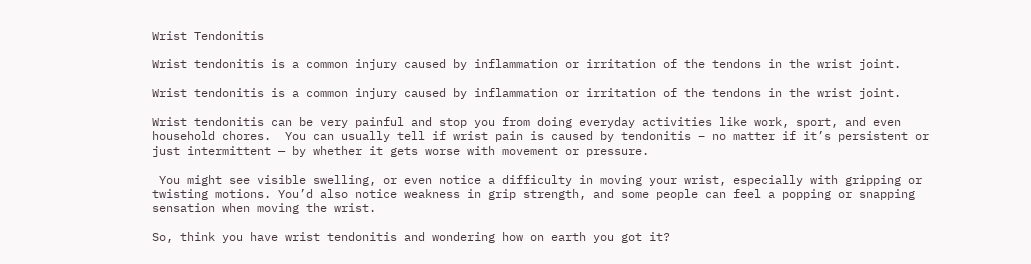Wrist Tendonitis

Wrist tendonitis is a common injury caused by inflammation or irritation of the tendons in the wrist joint.

Wrist tendonitis is a common injury caused by inflammation or irritation of the tendons in the wrist joint.

Wrist tendonitis can be very painful and stop you from doing everyday activities like work, sport, and even household chores.  You can usually tell if wrist pain is caused by tendonitis – no matter if it’s persistent or just intermittent — by whether it gets worse with movement or pressure.

 You might see visible swelling, or even notice a difficulty in moving your wrist, especially with gripping or twisting motions. You’d also notice weakness in grip strength, and some people can feel a popping or snapping sensation when moving the wrist.

So, think you have wrist tendonitis and wondering how on earth you got it?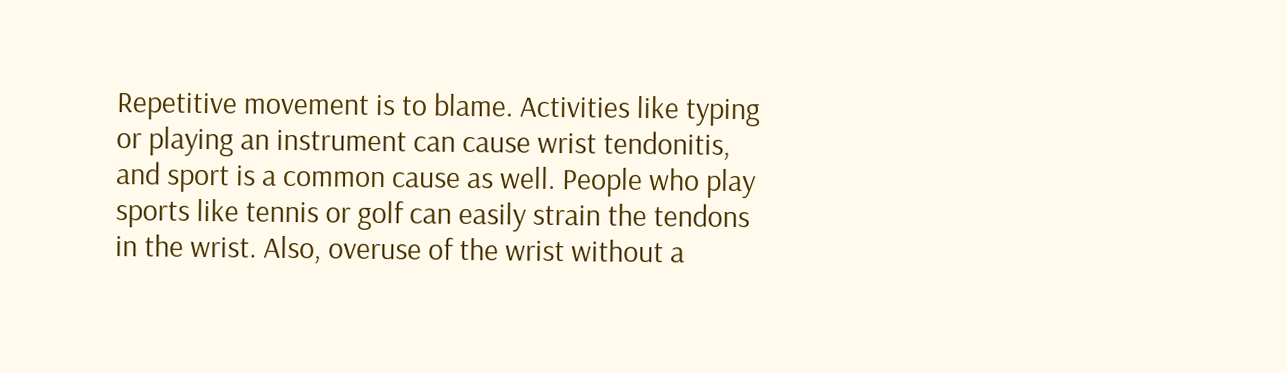Repetitive movement is to blame. Activities like typing or playing an instrument can cause wrist tendonitis, and sport is a common cause as well. People who play sports like tennis or golf can easily strain the tendons in the wrist. Also, overuse of the wrist without a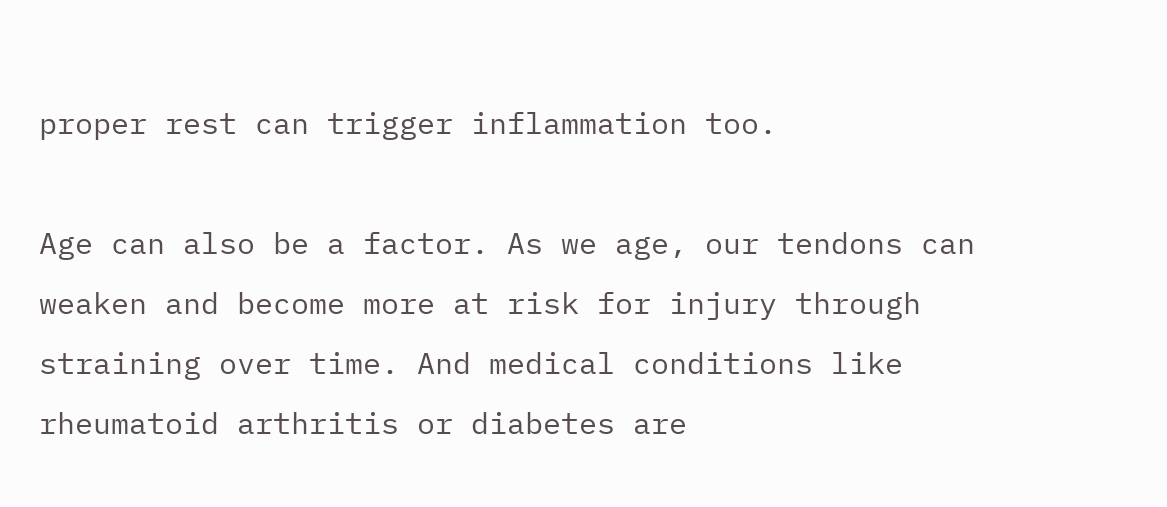proper rest can trigger inflammation too.

Age can also be a factor. As we age, our tendons can weaken and become more at risk for injury through straining over time. And medical conditions like rheumatoid arthritis or diabetes are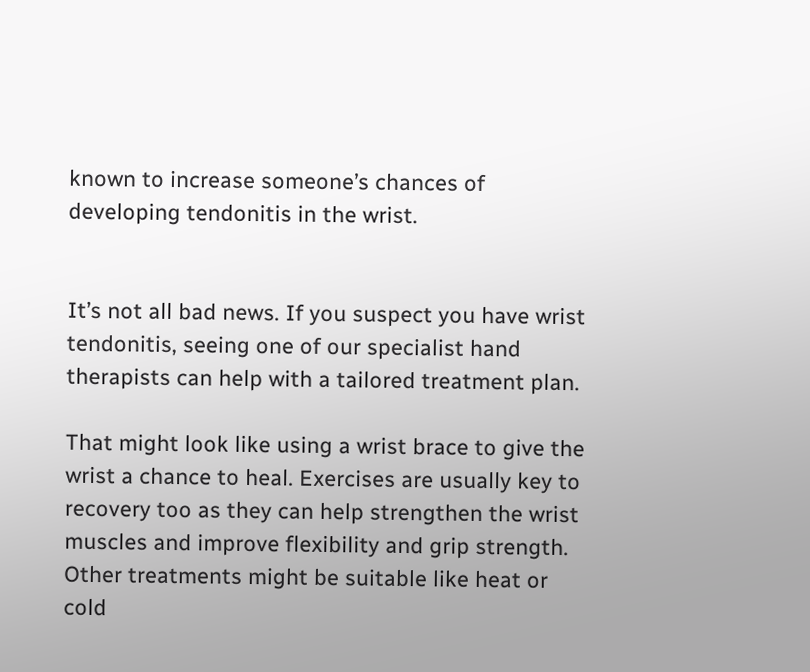known to increase someone’s chances of developing tendonitis in the wrist.


It’s not all bad news. If you suspect you have wrist tendonitis, seeing one of our specialist hand therapists can help with a tailored treatment plan.

That might look like using a wrist brace to give the wrist a chance to heal. Exercises are usually key to recovery too as they can help strengthen the wrist muscles and improve flexibility and grip strength. Other treatments might be suitable like heat or cold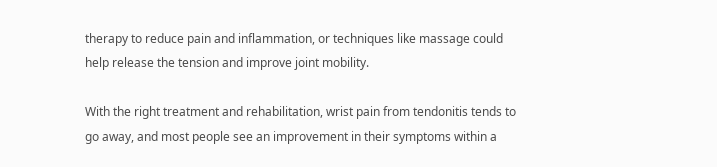therapy to reduce pain and inflammation, or techniques like massage could help release the tension and improve joint mobility.

With the right treatment and rehabilitation, wrist pain from tendonitis tends to go away, and most people see an improvement in their symptoms within a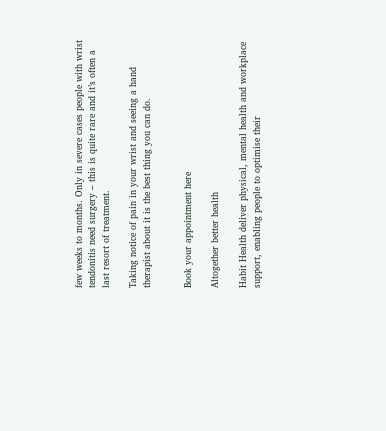few weeks to months. Only in severe cases people with wrist tendonitis need surgery – this is quite rare and it’s often a last resort of treatment.

Taking notice of pain in your wrist and seeing a hand therapist about it is the best thing you can do.


Book your appointment here

Altogether better health

Habit Health deliver physical, mental health and workplace support, enabling people to optimise their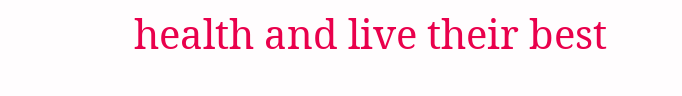health and live their best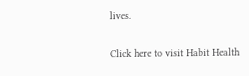lives.

Click here to visit Habit Health